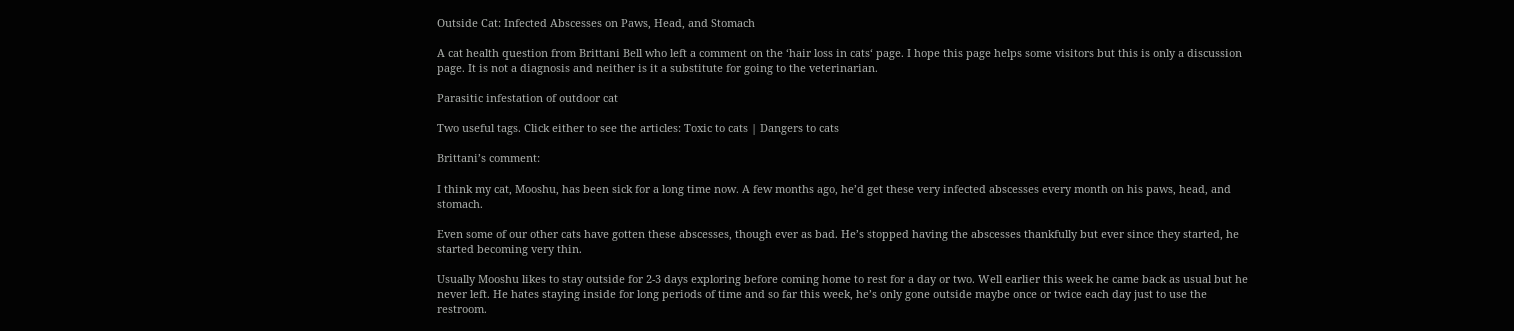Outside Cat: Infected Abscesses on Paws, Head, and Stomach

A cat health question from Brittani Bell who left a comment on the ‘hair loss in cats‘ page. I hope this page helps some visitors but this is only a discussion page. It is not a diagnosis and neither is it a substitute for going to the veterinarian.

Parasitic infestation of outdoor cat

Two useful tags. Click either to see the articles: Toxic to cats | Dangers to cats

Brittani’s comment:

I think my cat, Mooshu, has been sick for a long time now. A few months ago, he’d get these very infected abscesses every month on his paws, head, and stomach.

Even some of our other cats have gotten these abscesses, though ever as bad. He’s stopped having the abscesses thankfully but ever since they started, he started becoming very thin.

Usually Mooshu likes to stay outside for 2-3 days exploring before coming home to rest for a day or two. Well earlier this week he came back as usual but he never left. He hates staying inside for long periods of time and so far this week, he’s only gone outside maybe once or twice each day just to use the restroom.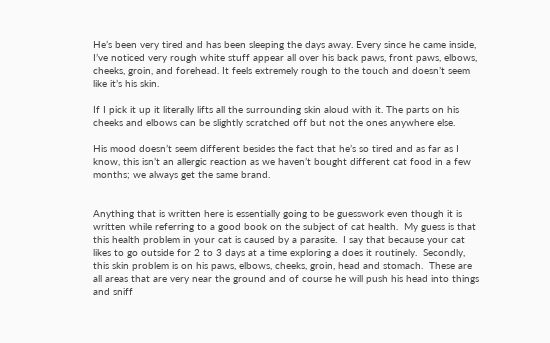He’s been very tired and has been sleeping the days away. Every since he came inside, I’ve noticed very rough white stuff appear all over his back paws, front paws, elbows, cheeks, groin, and forehead. It feels extremely rough to the touch and doesn’t seem like it’s his skin.

If I pick it up it literally lifts all the surrounding skin aloud with it. The parts on his cheeks and elbows can be slightly scratched off but not the ones anywhere else.

His mood doesn’t seem different besides the fact that he’s so tired and as far as I know, this isn’t an allergic reaction as we haven’t bought different cat food in a few months; we always get the same brand.


Anything that is written here is essentially going to be guesswork even though it is written while referring to a good book on the subject of cat health.  My guess is that this health problem in your cat is caused by a parasite.  I say that because your cat likes to go outside for 2 to 3 days at a time exploring a does it routinely.  Secondly, this skin problem is on his paws, elbows, cheeks, groin, head and stomach.  These are all areas that are very near the ground and of course he will push his head into things and sniff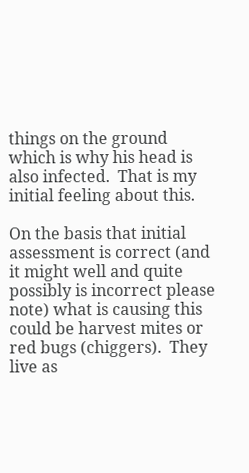things on the ground which is why his head is also infected.  That is my initial feeling about this.

On the basis that initial assessment is correct (and it might well and quite possibly is incorrect please note) what is causing this could be harvest mites or red bugs (chiggers).  They live as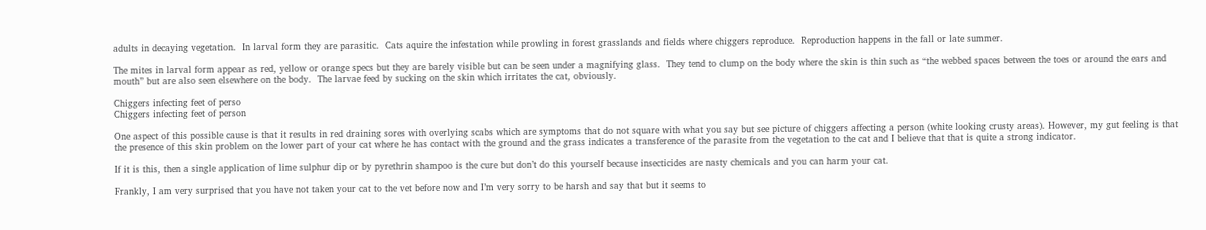adults in decaying vegetation.  In larval form they are parasitic.  Cats aquire the infestation while prowling in forest grasslands and fields where chiggers reproduce.  Reproduction happens in the fall or late summer.

The mites in larval form appear as red, yellow or orange specs but they are barely visible but can be seen under a magnifying glass.  They tend to clump on the body where the skin is thin such as “the webbed spaces between the toes or around the ears and mouth” but are also seen elsewhere on the body.  The larvae feed by sucking on the skin which irritates the cat, obviously.

Chiggers infecting feet of perso
Chiggers infecting feet of person

One aspect of this possible cause is that it results in red draining sores with overlying scabs which are symptoms that do not square with what you say but see picture of chiggers affecting a person (white looking crusty areas). However, my gut feeling is that the presence of this skin problem on the lower part of your cat where he has contact with the ground and the grass indicates a transference of the parasite from the vegetation to the cat and I believe that that is quite a strong indicator.

If it is this, then a single application of lime sulphur dip or by pyrethrin shampoo is the cure but don’t do this yourself because insecticides are nasty chemicals and you can harm your cat.

Frankly, I am very surprised that you have not taken your cat to the vet before now and I’m very sorry to be harsh and say that but it seems to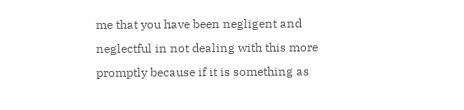me that you have been negligent and neglectful in not dealing with this more promptly because if it is something as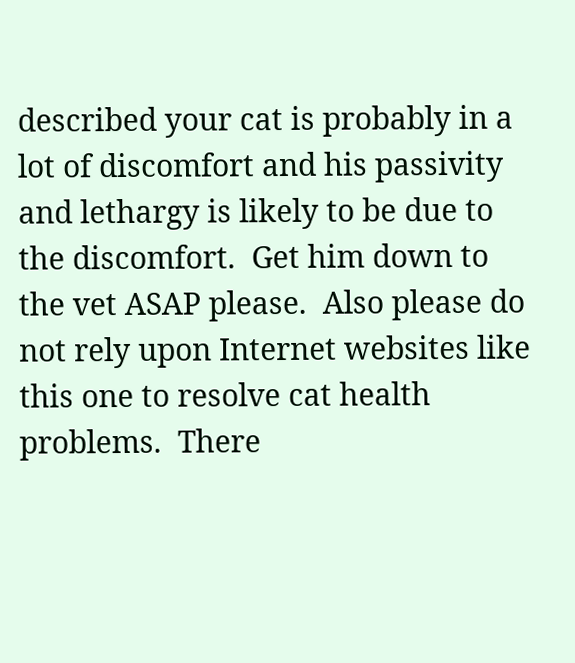described your cat is probably in a lot of discomfort and his passivity and lethargy is likely to be due to the discomfort.  Get him down to the vet ASAP please.  Also please do not rely upon Internet websites like this one to resolve cat health problems.  There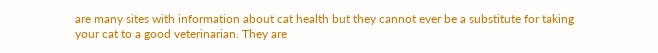are many sites with information about cat health but they cannot ever be a substitute for taking your cat to a good veterinarian. They are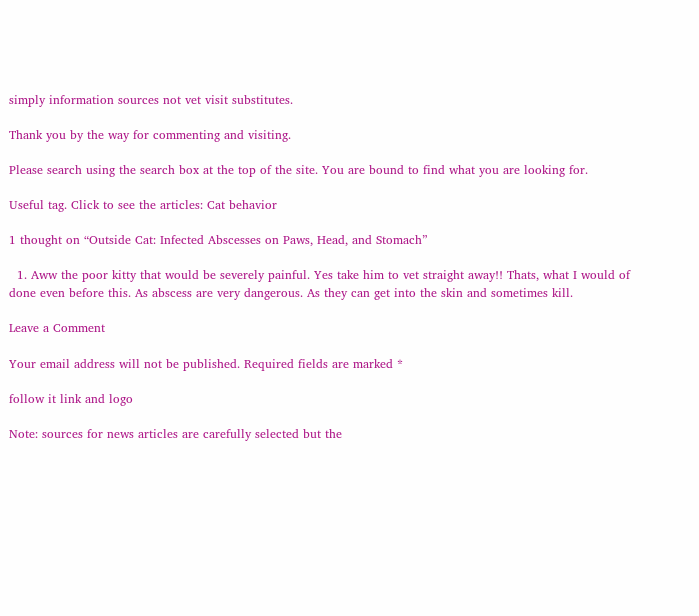simply information sources not vet visit substitutes.

Thank you by the way for commenting and visiting.

Please search using the search box at the top of the site. You are bound to find what you are looking for.

Useful tag. Click to see the articles: Cat behavior

1 thought on “Outside Cat: Infected Abscesses on Paws, Head, and Stomach”

  1. Aww the poor kitty that would be severely painful. Yes take him to vet straight away!! Thats, what I would of done even before this. As abscess are very dangerous. As they can get into the skin and sometimes kill.

Leave a Comment

Your email address will not be published. Required fields are marked *

follow it link and logo

Note: sources for news articles are carefully selected but the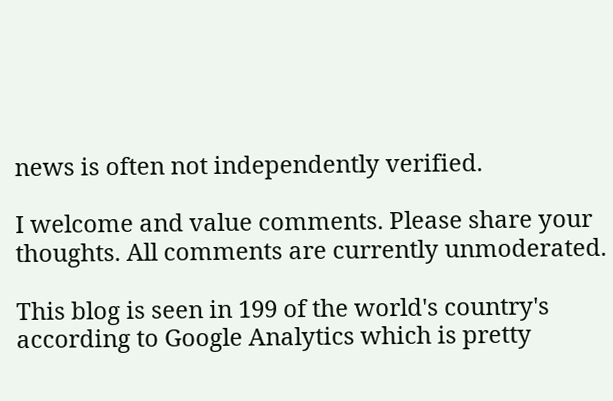news is often not independently verified.

I welcome and value comments. Please share your thoughts. All comments are currently unmoderated.

This blog is seen in 199 of the world's country's according to Google Analytics which is pretty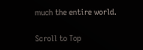much the entire world.

Scroll to Top